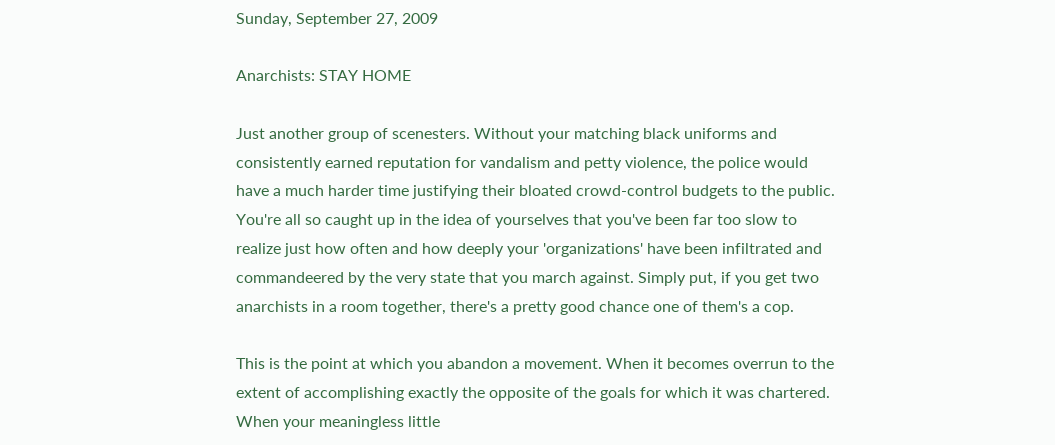Sunday, September 27, 2009

Anarchists: STAY HOME

Just another group of scenesters. Without your matching black uniforms and consistently earned reputation for vandalism and petty violence, the police would have a much harder time justifying their bloated crowd-control budgets to the public. You're all so caught up in the idea of yourselves that you've been far too slow to realize just how often and how deeply your 'organizations' have been infiltrated and commandeered by the very state that you march against. Simply put, if you get two anarchists in a room together, there's a pretty good chance one of them's a cop.

This is the point at which you abandon a movement. When it becomes overrun to the extent of accomplishing exactly the opposite of the goals for which it was chartered. When your meaningless little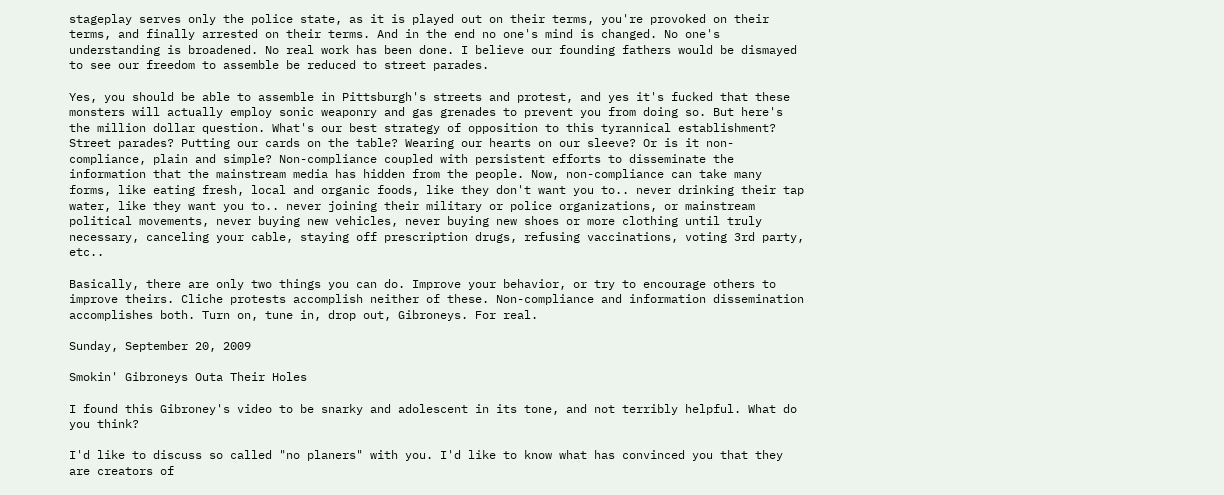stageplay serves only the police state, as it is played out on their terms, you're provoked on their terms, and finally arrested on their terms. And in the end no one's mind is changed. No one's understanding is broadened. No real work has been done. I believe our founding fathers would be dismayed to see our freedom to assemble be reduced to street parades.

Yes, you should be able to assemble in Pittsburgh's streets and protest, and yes it's fucked that these monsters will actually employ sonic weaponry and gas grenades to prevent you from doing so. But here's the million dollar question. What's our best strategy of opposition to this tyrannical establishment? Street parades? Putting our cards on the table? Wearing our hearts on our sleeve? Or is it non-compliance, plain and simple? Non-compliance coupled with persistent efforts to disseminate the information that the mainstream media has hidden from the people. Now, non-compliance can take many forms, like eating fresh, local and organic foods, like they don't want you to.. never drinking their tap water, like they want you to.. never joining their military or police organizations, or mainstream political movements, never buying new vehicles, never buying new shoes or more clothing until truly necessary, canceling your cable, staying off prescription drugs, refusing vaccinations, voting 3rd party, etc..

Basically, there are only two things you can do. Improve your behavior, or try to encourage others to improve theirs. Cliche protests accomplish neither of these. Non-compliance and information dissemination accomplishes both. Turn on, tune in, drop out, Gibroneys. For real.

Sunday, September 20, 2009

Smokin' Gibroneys Outa Their Holes

I found this Gibroney's video to be snarky and adolescent in its tone, and not terribly helpful. What do you think?

I'd like to discuss so called "no planers" with you. I'd like to know what has convinced you that they are creators of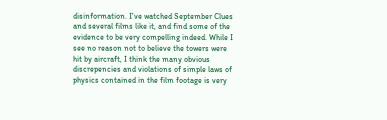disinformation. I've watched September Clues and several films like it, and find some of the evidence to be very compelling indeed. While I see no reason not to believe the towers were hit by aircraft, I think the many obvious discrepencies and violations of simple laws of physics contained in the film footage is very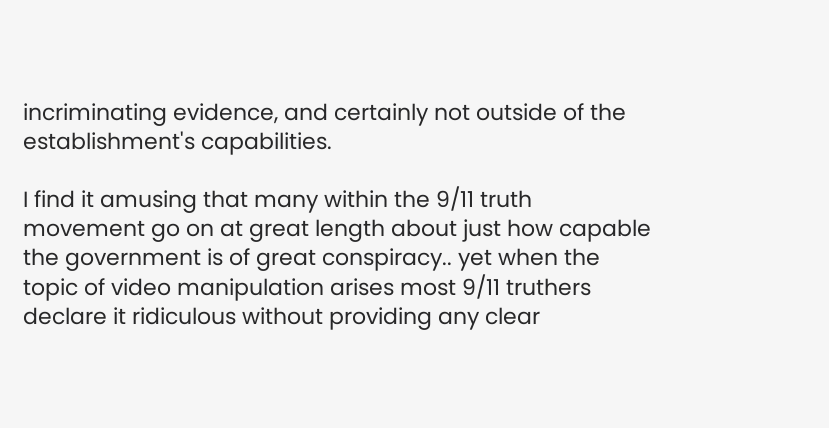incriminating evidence, and certainly not outside of the establishment's capabilities.

I find it amusing that many within the 9/11 truth movement go on at great length about just how capable the government is of great conspiracy.. yet when the topic of video manipulation arises most 9/11 truthers declare it ridiculous without providing any clear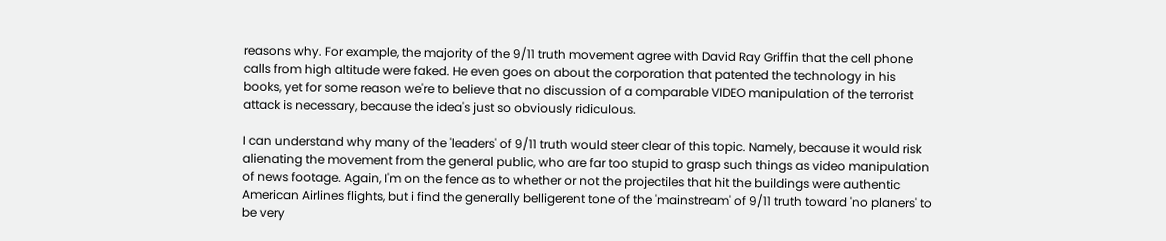reasons why. For example, the majority of the 9/11 truth movement agree with David Ray Griffin that the cell phone calls from high altitude were faked. He even goes on about the corporation that patented the technology in his books, yet for some reason we're to believe that no discussion of a comparable VIDEO manipulation of the terrorist attack is necessary, because the idea's just so obviously ridiculous.

I can understand why many of the 'leaders' of 9/11 truth would steer clear of this topic. Namely, because it would risk alienating the movement from the general public, who are far too stupid to grasp such things as video manipulation of news footage. Again, I'm on the fence as to whether or not the projectiles that hit the buildings were authentic American Airlines flights, but i find the generally belligerent tone of the 'mainstream' of 9/11 truth toward 'no planers' to be very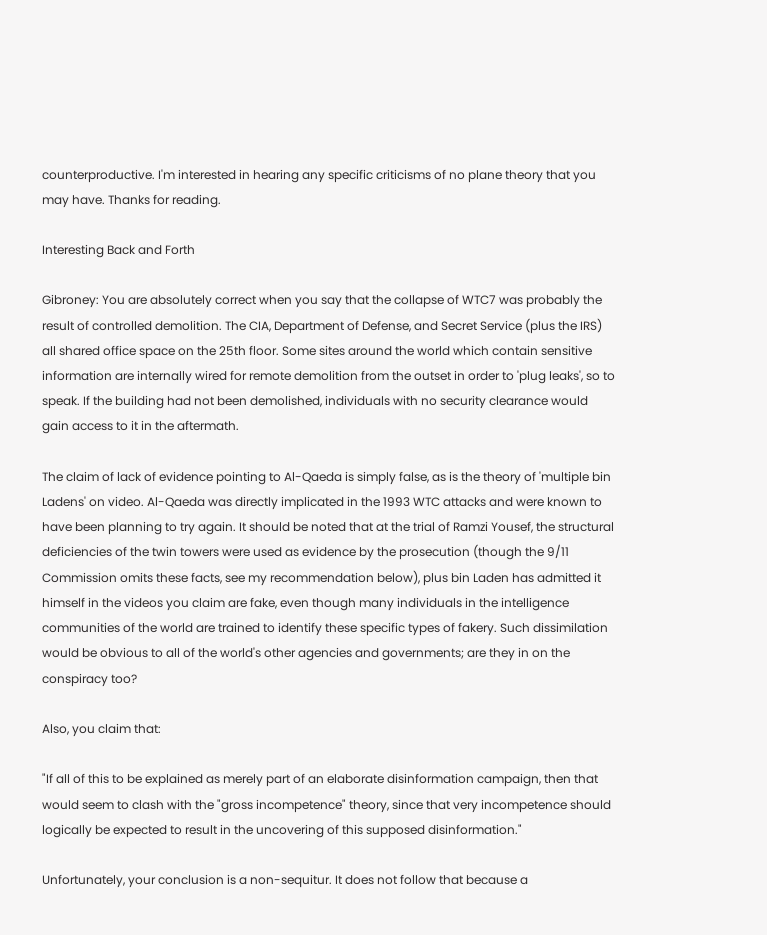counterproductive. I'm interested in hearing any specific criticisms of no plane theory that you may have. Thanks for reading.

Interesting Back and Forth

Gibroney: You are absolutely correct when you say that the collapse of WTC7 was probably the result of controlled demolition. The CIA, Department of Defense, and Secret Service (plus the IRS) all shared office space on the 25th floor. Some sites around the world which contain sensitive information are internally wired for remote demolition from the outset in order to 'plug leaks', so to speak. If the building had not been demolished, individuals with no security clearance would gain access to it in the aftermath.

The claim of lack of evidence pointing to Al-Qaeda is simply false, as is the theory of 'multiple bin Ladens' on video. Al-Qaeda was directly implicated in the 1993 WTC attacks and were known to have been planning to try again. It should be noted that at the trial of Ramzi Yousef, the structural deficiencies of the twin towers were used as evidence by the prosecution (though the 9/11 Commission omits these facts, see my recommendation below), plus bin Laden has admitted it himself in the videos you claim are fake, even though many individuals in the intelligence communities of the world are trained to identify these specific types of fakery. Such dissimilation would be obvious to all of the world's other agencies and governments; are they in on the conspiracy too?

Also, you claim that:

"If all of this to be explained as merely part of an elaborate disinformation campaign, then that would seem to clash with the "gross incompetence" theory, since that very incompetence should logically be expected to result in the uncovering of this supposed disinformation."

Unfortunately, your conclusion is a non-sequitur. It does not follow that because a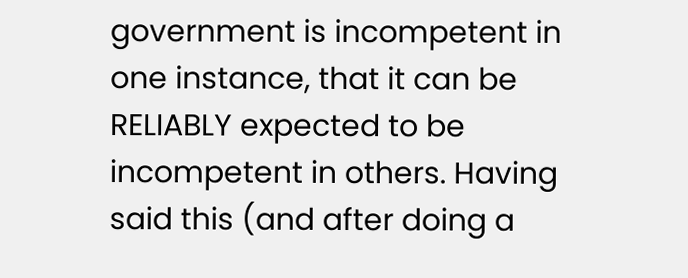government is incompetent in one instance, that it can be RELIABLY expected to be incompetent in others. Having said this (and after doing a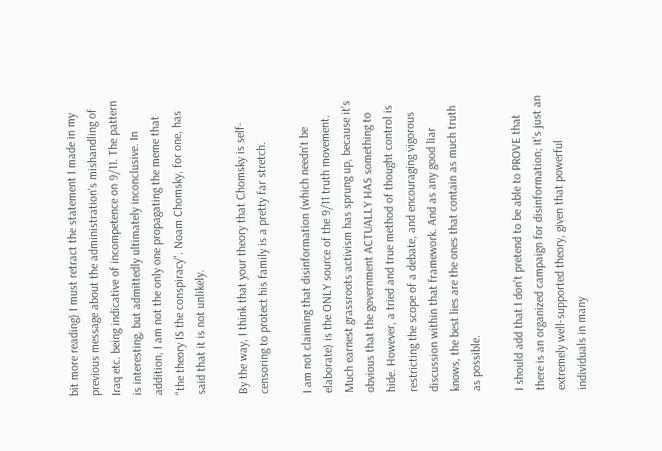bit more reading) I must retract the statement I made in my previous message about the administration's mishandling of Iraq etc. being indicative of incompetence on 9/11. The pattern is interesting, but admittedly ultimately inconclusive. In addition, I am not the only one propagating the meme that "the theory IS the conspiracy". Noam Chomsky, for one, has said that it is not unlikely.

By the way, I think that your theory that Chomsky is self-censoring to protect his family is a pretty far stretch.

I am not claiming that disinformation (which needn't be elaborate) is the ONLY source of the 9/11 truth movement. Much earnest grassroots activism has sprung up, because it's obvious that the government ACTUALLY HAS something to hide. However, a tried and true method of thought control is restricting the scope of a debate, and encouraging vigorous discussion within that framework. And as any good liar knows, the best lies are the ones that contain as much truth as possible.

I should add that I don't pretend to be able to PROVE that there is an organized campaign for disinformation; it's just an extremely well-supported theory, given that powerful individuals in many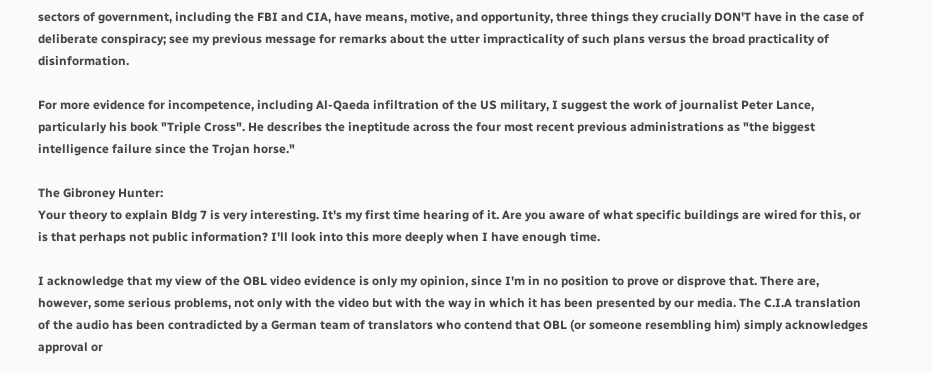sectors of government, including the FBI and CIA, have means, motive, and opportunity, three things they crucially DON'T have in the case of deliberate conspiracy; see my previous message for remarks about the utter impracticality of such plans versus the broad practicality of disinformation.

For more evidence for incompetence, including Al-Qaeda infiltration of the US military, I suggest the work of journalist Peter Lance, particularly his book "Triple Cross". He describes the ineptitude across the four most recent previous administrations as "the biggest intelligence failure since the Trojan horse."

The Gibroney Hunter:
Your theory to explain Bldg 7 is very interesting. It's my first time hearing of it. Are you aware of what specific buildings are wired for this, or is that perhaps not public information? I'll look into this more deeply when I have enough time.

I acknowledge that my view of the OBL video evidence is only my opinion, since I'm in no position to prove or disprove that. There are, however, some serious problems, not only with the video but with the way in which it has been presented by our media. The C.I.A translation of the audio has been contradicted by a German team of translators who contend that OBL (or someone resembling him) simply acknowledges approval or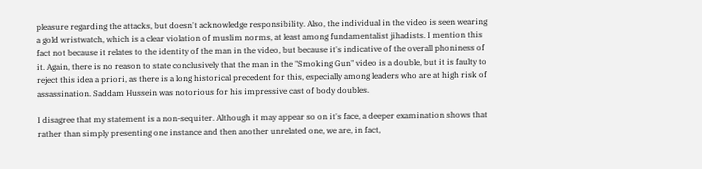pleasure regarding the attacks, but doesn't acknowledge responsibility. Also, the individual in the video is seen wearing a gold wristwatch, which is a clear violation of muslim norms, at least among fundamentalist jihadists. I mention this fact not because it relates to the identity of the man in the video, but because it's indicative of the overall phoniness of it. Again, there is no reason to state conclusively that the man in the "Smoking Gun" video is a double, but it is faulty to reject this idea a priori, as there is a long historical precedent for this, especially among leaders who are at high risk of assassination. Saddam Hussein was notorious for his impressive cast of body doubles.

I disagree that my statement is a non-sequiter. Although it may appear so on it's face, a deeper examination shows that rather than simply presenting one instance and then another unrelated one, we are, in fact,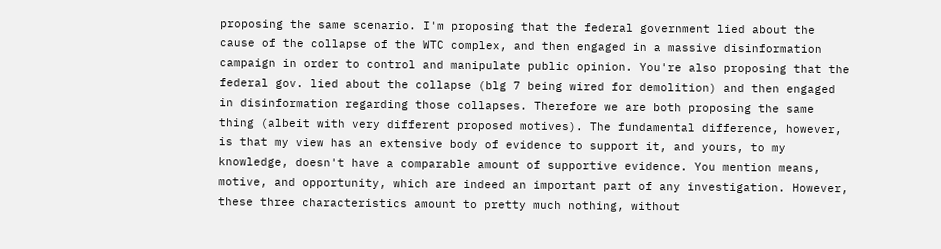proposing the same scenario. I'm proposing that the federal government lied about the cause of the collapse of the WTC complex, and then engaged in a massive disinformation campaign in order to control and manipulate public opinion. You're also proposing that the federal gov. lied about the collapse (blg 7 being wired for demolition) and then engaged in disinformation regarding those collapses. Therefore we are both proposing the same thing (albeit with very different proposed motives). The fundamental difference, however, is that my view has an extensive body of evidence to support it, and yours, to my knowledge, doesn't have a comparable amount of supportive evidence. You mention means, motive, and opportunity, which are indeed an important part of any investigation. However, these three characteristics amount to pretty much nothing, without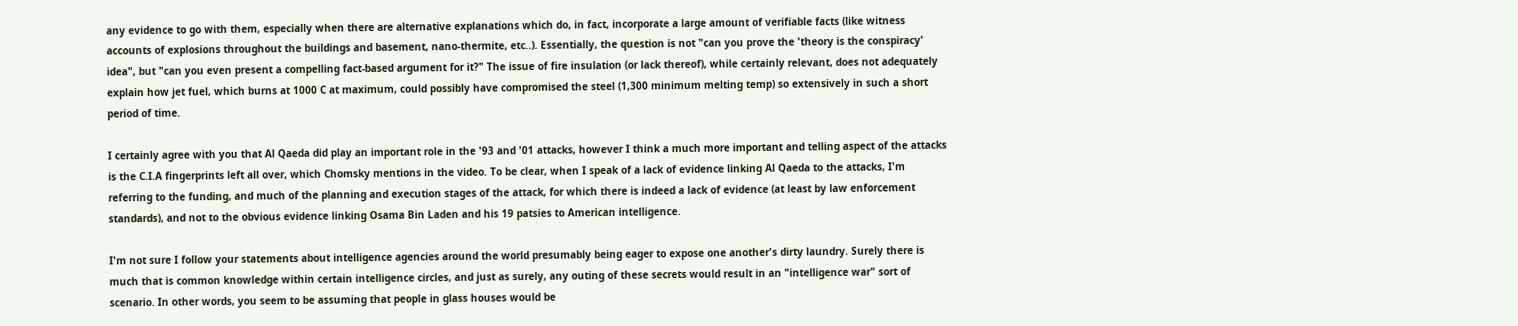any evidence to go with them, especially when there are alternative explanations which do, in fact, incorporate a large amount of verifiable facts (like witness accounts of explosions throughout the buildings and basement, nano-thermite, etc..). Essentially, the question is not "can you prove the 'theory is the conspiracy' idea", but "can you even present a compelling fact-based argument for it?" The issue of fire insulation (or lack thereof), while certainly relevant, does not adequately explain how jet fuel, which burns at 1000 C at maximum, could possibly have compromised the steel (1,300 minimum melting temp) so extensively in such a short period of time.

I certainly agree with you that Al Qaeda did play an important role in the '93 and '01 attacks, however I think a much more important and telling aspect of the attacks is the C.I.A fingerprints left all over, which Chomsky mentions in the video. To be clear, when I speak of a lack of evidence linking Al Qaeda to the attacks, I'm referring to the funding, and much of the planning and execution stages of the attack, for which there is indeed a lack of evidence (at least by law enforcement standards), and not to the obvious evidence linking Osama Bin Laden and his 19 patsies to American intelligence.

I'm not sure I follow your statements about intelligence agencies around the world presumably being eager to expose one another's dirty laundry. Surely there is much that is common knowledge within certain intelligence circles, and just as surely, any outing of these secrets would result in an "intelligence war" sort of scenario. In other words, you seem to be assuming that people in glass houses would be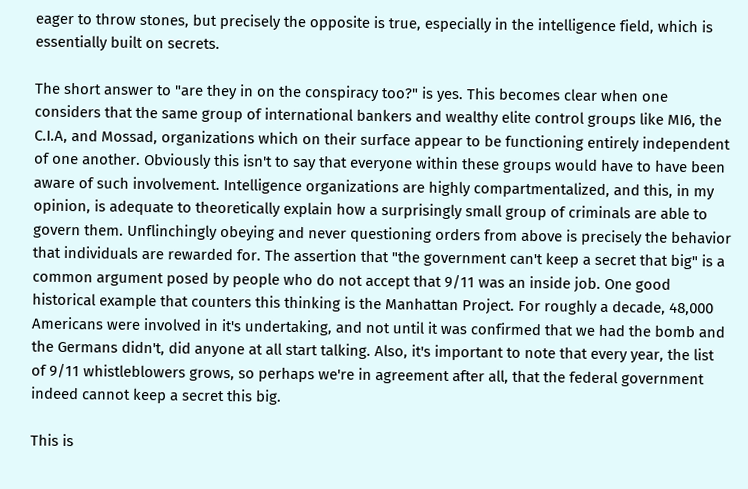eager to throw stones, but precisely the opposite is true, especially in the intelligence field, which is essentially built on secrets.

The short answer to "are they in on the conspiracy too?" is yes. This becomes clear when one considers that the same group of international bankers and wealthy elite control groups like MI6, the C.I.A, and Mossad, organizations which on their surface appear to be functioning entirely independent of one another. Obviously this isn't to say that everyone within these groups would have to have been aware of such involvement. Intelligence organizations are highly compartmentalized, and this, in my opinion, is adequate to theoretically explain how a surprisingly small group of criminals are able to govern them. Unflinchingly obeying and never questioning orders from above is precisely the behavior that individuals are rewarded for. The assertion that "the government can't keep a secret that big" is a common argument posed by people who do not accept that 9/11 was an inside job. One good historical example that counters this thinking is the Manhattan Project. For roughly a decade, 48,000 Americans were involved in it's undertaking, and not until it was confirmed that we had the bomb and the Germans didn't, did anyone at all start talking. Also, it's important to note that every year, the list of 9/11 whistleblowers grows, so perhaps we're in agreement after all, that the federal government indeed cannot keep a secret this big.

This is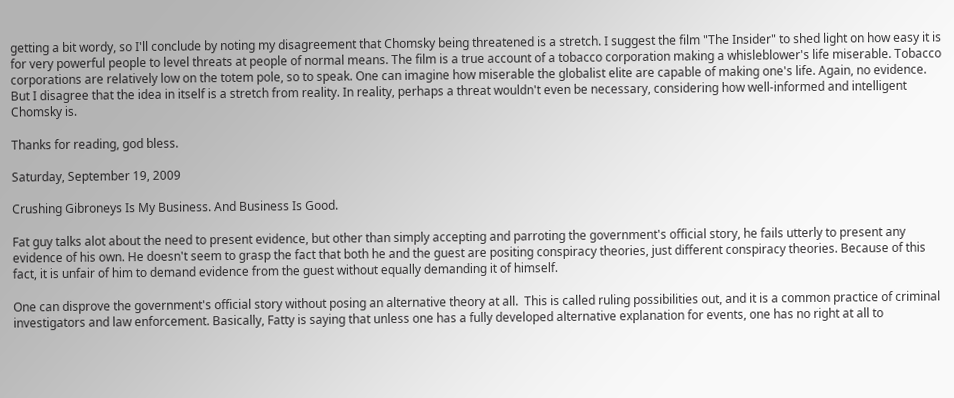getting a bit wordy, so I'll conclude by noting my disagreement that Chomsky being threatened is a stretch. I suggest the film "The Insider" to shed light on how easy it is for very powerful people to level threats at people of normal means. The film is a true account of a tobacco corporation making a whisleblower's life miserable. Tobacco corporations are relatively low on the totem pole, so to speak. One can imagine how miserable the globalist elite are capable of making one's life. Again, no evidence. But I disagree that the idea in itself is a stretch from reality. In reality, perhaps a threat wouldn't even be necessary, considering how well-informed and intelligent Chomsky is.

Thanks for reading, god bless.

Saturday, September 19, 2009

Crushing Gibroneys Is My Business. And Business Is Good.

Fat guy talks alot about the need to present evidence, but other than simply accepting and parroting the government's official story, he fails utterly to present any evidence of his own. He doesn't seem to grasp the fact that both he and the guest are positing conspiracy theories, just different conspiracy theories. Because of this fact, it is unfair of him to demand evidence from the guest without equally demanding it of himself.

One can disprove the government's official story without posing an alternative theory at all.  This is called ruling possibilities out, and it is a common practice of criminal investigators and law enforcement. Basically, Fatty is saying that unless one has a fully developed alternative explanation for events, one has no right at all to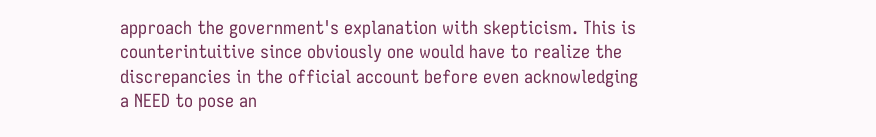approach the government's explanation with skepticism. This is counterintuitive since obviously one would have to realize the discrepancies in the official account before even acknowledging a NEED to pose an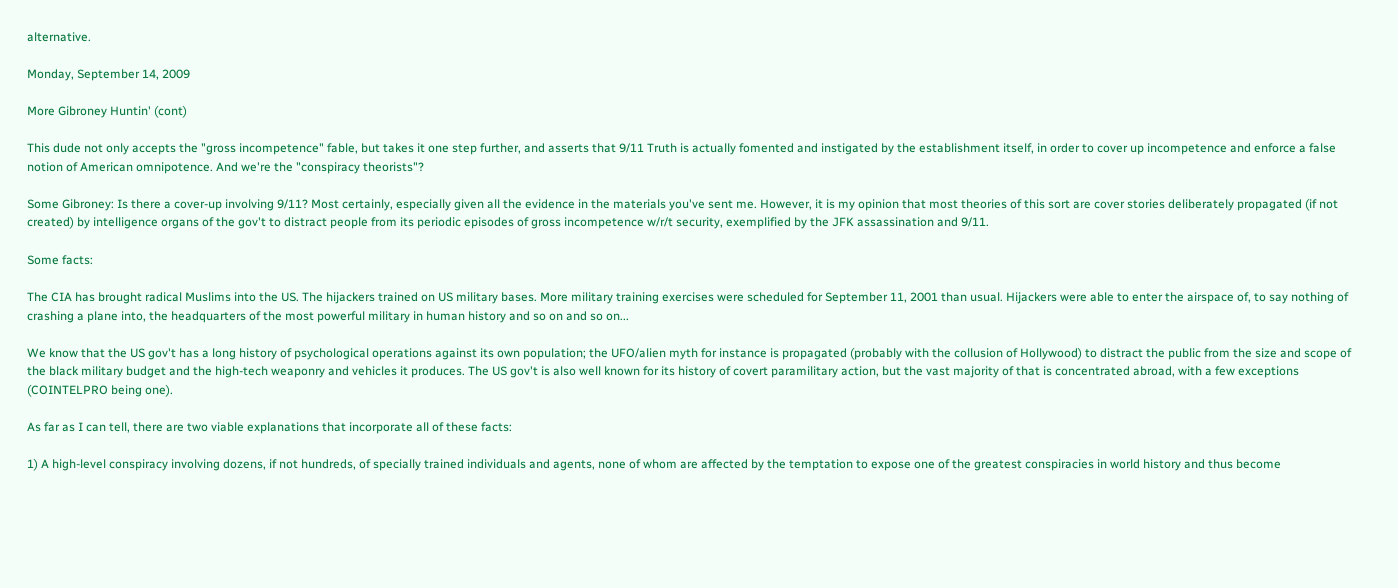alternative.

Monday, September 14, 2009

More Gibroney Huntin' (cont)

This dude not only accepts the "gross incompetence" fable, but takes it one step further, and asserts that 9/11 Truth is actually fomented and instigated by the establishment itself, in order to cover up incompetence and enforce a false notion of American omnipotence. And we're the "conspiracy theorists"?

Some Gibroney: Is there a cover-up involving 9/11? Most certainly, especially given all the evidence in the materials you've sent me. However, it is my opinion that most theories of this sort are cover stories deliberately propagated (if not created) by intelligence organs of the gov't to distract people from its periodic episodes of gross incompetence w/r/t security, exemplified by the JFK assassination and 9/11.

Some facts:

The CIA has brought radical Muslims into the US. The hijackers trained on US military bases. More military training exercises were scheduled for September 11, 2001 than usual. Hijackers were able to enter the airspace of, to say nothing of crashing a plane into, the headquarters of the most powerful military in human history and so on and so on...

We know that the US gov't has a long history of psychological operations against its own population; the UFO/alien myth for instance is propagated (probably with the collusion of Hollywood) to distract the public from the size and scope of the black military budget and the high-tech weaponry and vehicles it produces. The US gov't is also well known for its history of covert paramilitary action, but the vast majority of that is concentrated abroad, with a few exceptions (COINTELPRO being one).

As far as I can tell, there are two viable explanations that incorporate all of these facts:

1) A high-level conspiracy involving dozens, if not hundreds, of specially trained individuals and agents, none of whom are affected by the temptation to expose one of the greatest conspiracies in world history and thus become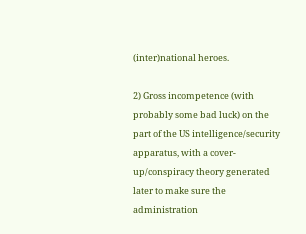(inter)national heroes.

2) Gross incompetence (with probably some bad luck) on the part of the US intelligence/security apparatus, with a cover-up/conspiracy theory generated later to make sure the administration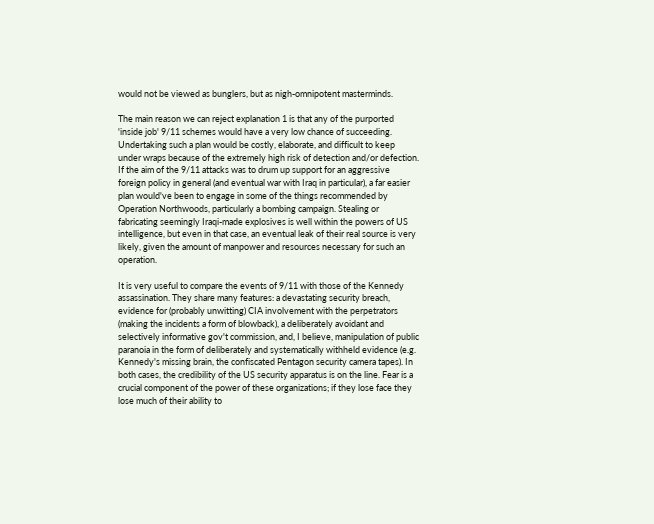would not be viewed as bunglers, but as nigh-omnipotent masterminds.

The main reason we can reject explanation 1 is that any of the purported 'inside job' 9/11 schemes would have a very low chance of succeeding. Undertaking such a plan would be costly, elaborate, and difficult to keep under wraps because of the extremely high risk of detection and/or defection. If the aim of the 9/11 attacks was to drum up support for an aggressive foreign policy in general (and eventual war with Iraq in particular), a far easier plan would've been to engage in some of the things recommended by Operation Northwoods, particularly a bombing campaign. Stealing or fabricating seemingly Iraqi-made explosives is well within the powers of US intelligence, but even in that case, an eventual leak of their real source is very likely, given the amount of manpower and resources necessary for such an operation.

It is very useful to compare the events of 9/11 with those of the Kennedy assassination. They share many features: a devastating security breach, evidence for (probably unwitting) CIA involvement with the perpetrators (making the incidents a form of blowback), a deliberately avoidant and selectively informative gov't commission, and, I believe, manipulation of public paranoia in the form of deliberately and systematically withheld evidence (e.g. Kennedy's missing brain, the confiscated Pentagon security camera tapes). In both cases, the credibility of the US security apparatus is on the line. Fear is a crucial component of the power of these organizations; if they lose face they lose much of their ability to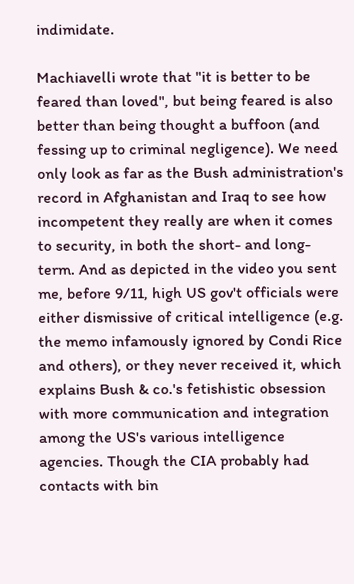indimidate.

Machiavelli wrote that "it is better to be feared than loved", but being feared is also better than being thought a buffoon (and fessing up to criminal negligence). We need only look as far as the Bush administration's record in Afghanistan and Iraq to see how incompetent they really are when it comes to security, in both the short- and long-term. And as depicted in the video you sent me, before 9/11, high US gov't officials were either dismissive of critical intelligence (e.g. the memo infamously ignored by Condi Rice and others), or they never received it, which explains Bush & co.'s fetishistic obsession with more communication and integration among the US's various intelligence agencies. Though the CIA probably had contacts with bin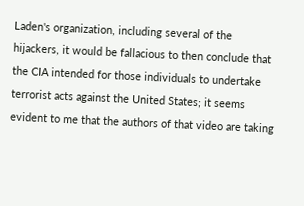Laden's organization, including several of the hijackers, it would be fallacious to then conclude that the CIA intended for those individuals to undertake terrorist acts against the United States; it seems evident to me that the authors of that video are taking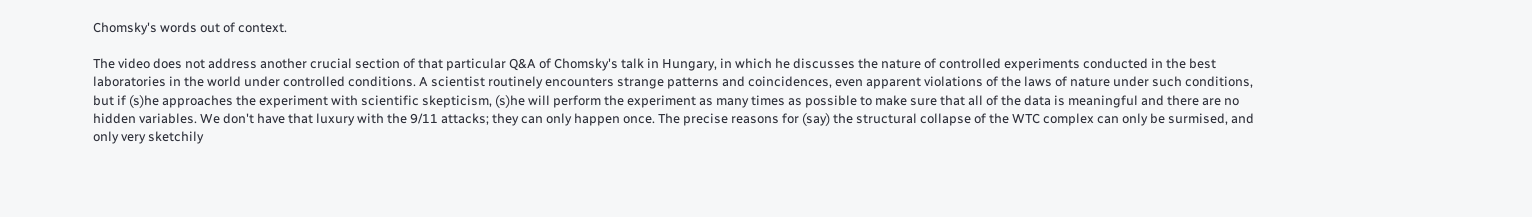Chomsky's words out of context.

The video does not address another crucial section of that particular Q&A of Chomsky's talk in Hungary, in which he discusses the nature of controlled experiments conducted in the best laboratories in the world under controlled conditions. A scientist routinely encounters strange patterns and coincidences, even apparent violations of the laws of nature under such conditions, but if (s)he approaches the experiment with scientific skepticism, (s)he will perform the experiment as many times as possible to make sure that all of the data is meaningful and there are no hidden variables. We don't have that luxury with the 9/11 attacks; they can only happen once. The precise reasons for (say) the structural collapse of the WTC complex can only be surmised, and only very sketchily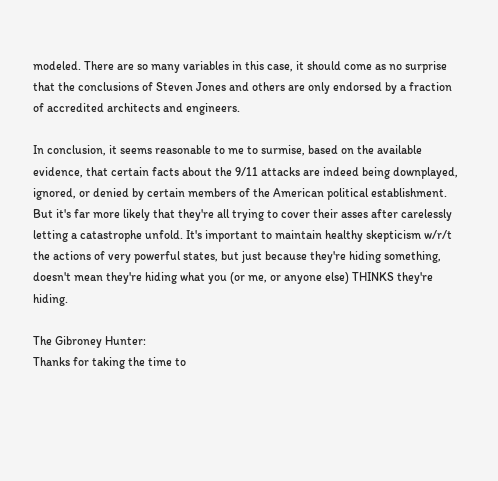modeled. There are so many variables in this case, it should come as no surprise that the conclusions of Steven Jones and others are only endorsed by a fraction of accredited architects and engineers.

In conclusion, it seems reasonable to me to surmise, based on the available evidence, that certain facts about the 9/11 attacks are indeed being downplayed, ignored, or denied by certain members of the American political establishment. But it's far more likely that they're all trying to cover their asses after carelessly letting a catastrophe unfold. It's important to maintain healthy skepticism w/r/t the actions of very powerful states, but just because they're hiding something, doesn't mean they're hiding what you (or me, or anyone else) THINKS they're hiding.

The Gibroney Hunter:
Thanks for taking the time to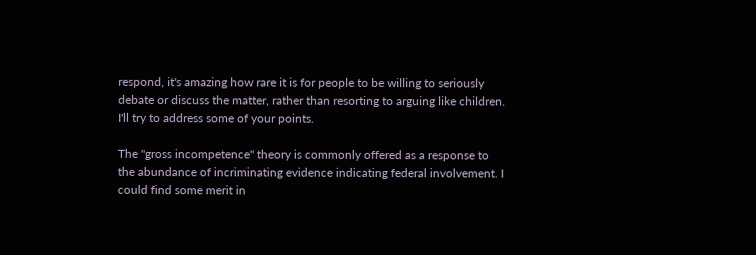respond, it's amazing how rare it is for people to be willing to seriously debate or discuss the matter, rather than resorting to arguing like children. I'll try to address some of your points.

The "gross incompetence" theory is commonly offered as a response to the abundance of incriminating evidence indicating federal involvement. I could find some merit in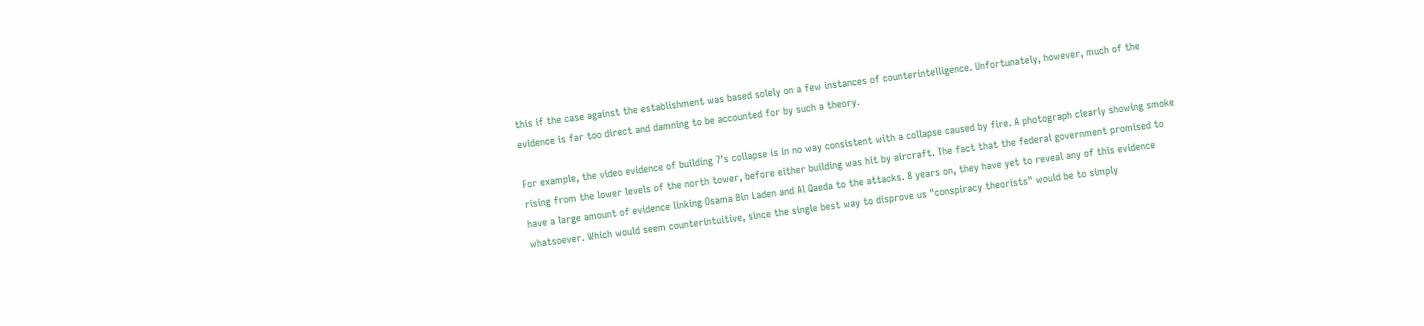this if the case against the establishment was based solely on a few instances of counterintelligence. Unfortunately, however, much of the evidence is far too direct and damning to be accounted for by such a theory.

For example, the video evidence of building 7's collapse is in no way consistent with a collapse caused by fire. A photograph clearly showing smoke rising from the lower levels of the north tower, before either building was hit by aircraft. The fact that the federal government promised to have a large amount of evidence linking Osama Bin Laden and Al Qaeda to the attacks. 8 years on, they have yet to reveal any of this evidence whatsoever. Which would seem counterintuitive, since the single best way to disprove us "conspiracy theorists" would be to simply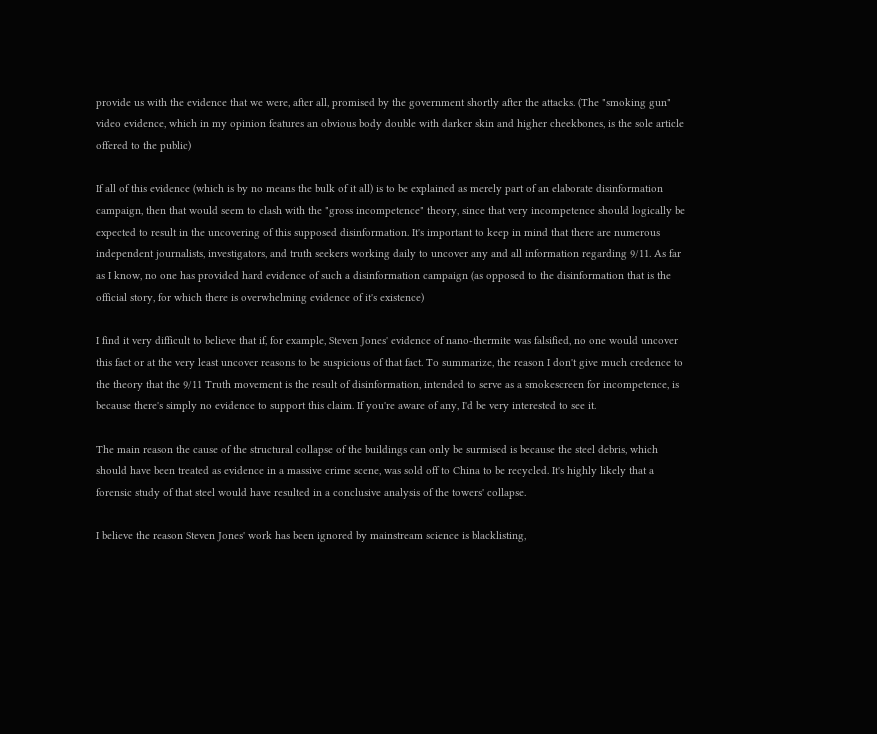provide us with the evidence that we were, after all, promised by the government shortly after the attacks. (The "smoking gun" video evidence, which in my opinion features an obvious body double with darker skin and higher cheekbones, is the sole article offered to the public)

If all of this evidence (which is by no means the bulk of it all) is to be explained as merely part of an elaborate disinformation campaign, then that would seem to clash with the "gross incompetence" theory, since that very incompetence should logically be expected to result in the uncovering of this supposed disinformation. It's important to keep in mind that there are numerous independent journalists, investigators, and truth seekers working daily to uncover any and all information regarding 9/11. As far as I know, no one has provided hard evidence of such a disinformation campaign (as opposed to the disinformation that is the official story, for which there is overwhelming evidence of it's existence)

I find it very difficult to believe that if, for example, Steven Jones' evidence of nano-thermite was falsified, no one would uncover this fact or at the very least uncover reasons to be suspicious of that fact. To summarize, the reason I don't give much credence to the theory that the 9/11 Truth movement is the result of disinformation, intended to serve as a smokescreen for incompetence, is because there's simply no evidence to support this claim. If you're aware of any, I'd be very interested to see it.

The main reason the cause of the structural collapse of the buildings can only be surmised is because the steel debris, which should have been treated as evidence in a massive crime scene, was sold off to China to be recycled. It's highly likely that a forensic study of that steel would have resulted in a conclusive analysis of the towers' collapse.

I believe the reason Steven Jones' work has been ignored by mainstream science is blacklisting,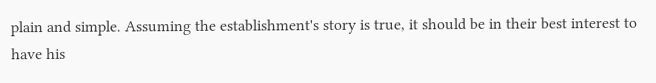plain and simple. Assuming the establishment's story is true, it should be in their best interest to have his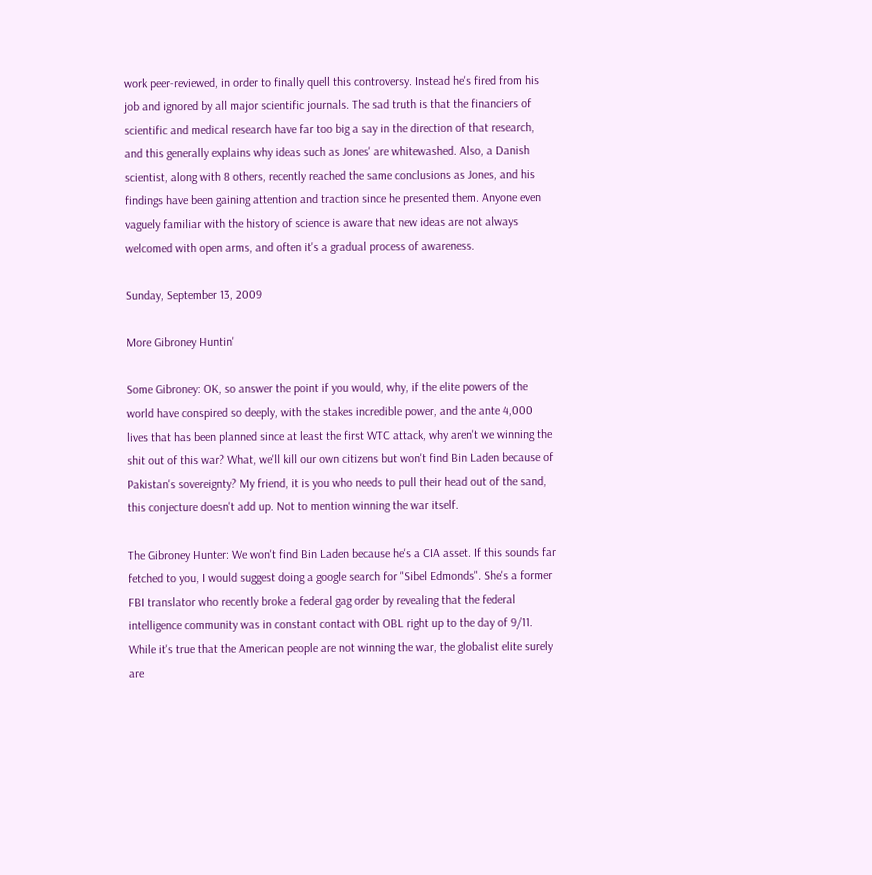work peer-reviewed, in order to finally quell this controversy. Instead he's fired from his job and ignored by all major scientific journals. The sad truth is that the financiers of scientific and medical research have far too big a say in the direction of that research, and this generally explains why ideas such as Jones' are whitewashed. Also, a Danish scientist, along with 8 others, recently reached the same conclusions as Jones, and his findings have been gaining attention and traction since he presented them. Anyone even vaguely familiar with the history of science is aware that new ideas are not always welcomed with open arms, and often it's a gradual process of awareness.

Sunday, September 13, 2009

More Gibroney Huntin'

Some Gibroney: OK, so answer the point if you would, why, if the elite powers of the world have conspired so deeply, with the stakes incredible power, and the ante 4,000 lives that has been planned since at least the first WTC attack, why aren't we winning the shit out of this war? What, we'll kill our own citizens but won't find Bin Laden because of Pakistan's sovereignty? My friend, it is you who needs to pull their head out of the sand, this conjecture doesn't add up. Not to mention winning the war itself.

The Gibroney Hunter: We won't find Bin Laden because he's a CIA asset. If this sounds far fetched to you, I would suggest doing a google search for "Sibel Edmonds". She's a former FBI translator who recently broke a federal gag order by revealing that the federal intelligence community was in constant contact with OBL right up to the day of 9/11. While it's true that the American people are not winning the war, the globalist elite surely are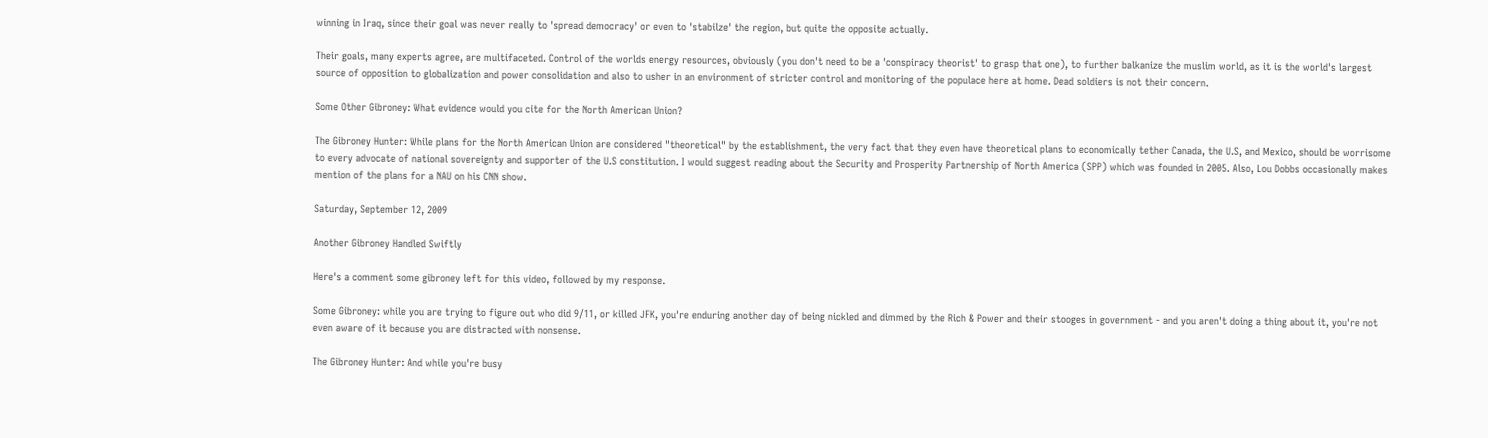winning in Iraq, since their goal was never really to 'spread democracy' or even to 'stabilze' the region, but quite the opposite actually.

Their goals, many experts agree, are multifaceted. Control of the worlds energy resources, obviously (you don't need to be a 'conspiracy theorist' to grasp that one), to further balkanize the muslim world, as it is the world's largest source of opposition to globalization and power consolidation and also to usher in an environment of stricter control and monitoring of the populace here at home. Dead soldiers is not their concern.

Some Other Gibroney: What evidence would you cite for the North American Union?

The Gibroney Hunter: While plans for the North American Union are considered "theoretical" by the establishment, the very fact that they even have theoretical plans to economically tether Canada, the U.S, and Mexico, should be worrisome to every advocate of national sovereignty and supporter of the U.S constitution. I would suggest reading about the Security and Prosperity Partnership of North America (SPP) which was founded in 2005. Also, Lou Dobbs occasionally makes mention of the plans for a NAU on his CNN show.

Saturday, September 12, 2009

Another Gibroney Handled Swiftly

Here's a comment some gibroney left for this video, followed by my response.

Some Gibroney: while you are trying to figure out who did 9/11, or killed JFK, you're enduring another day of being nickled and dimmed by the Rich & Power and their stooges in government - and you aren't doing a thing about it, you're not even aware of it because you are distracted with nonsense.

The Gibroney Hunter: And while you're busy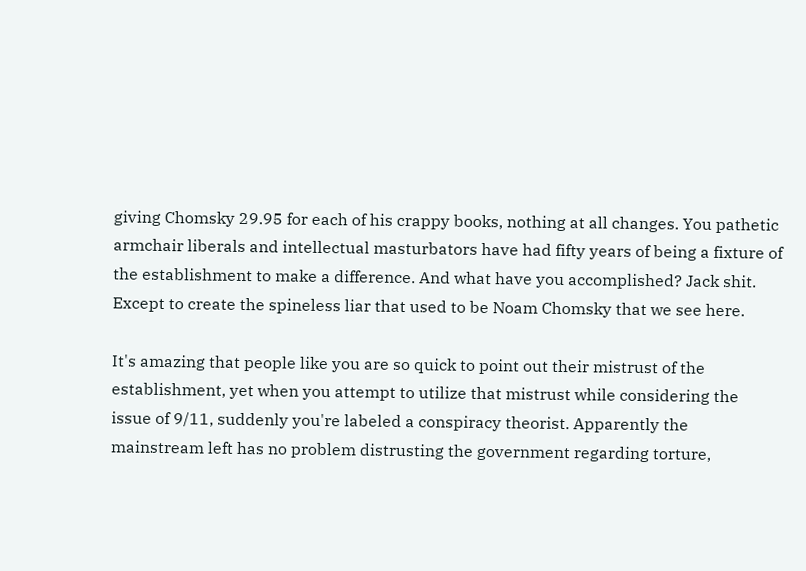giving Chomsky 29.95 for each of his crappy books, nothing at all changes. You pathetic armchair liberals and intellectual masturbators have had fifty years of being a fixture of the establishment to make a difference. And what have you accomplished? Jack shit. Except to create the spineless liar that used to be Noam Chomsky that we see here.

It's amazing that people like you are so quick to point out their mistrust of the establishment, yet when you attempt to utilize that mistrust while considering the issue of 9/11, suddenly you're labeled a conspiracy theorist. Apparently the mainstream left has no problem distrusting the government regarding torture,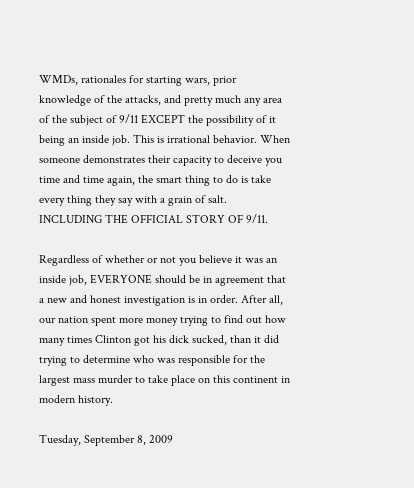WMDs, rationales for starting wars, prior knowledge of the attacks, and pretty much any area of the subject of 9/11 EXCEPT the possibility of it being an inside job. This is irrational behavior. When someone demonstrates their capacity to deceive you time and time again, the smart thing to do is take every thing they say with a grain of salt. INCLUDING THE OFFICIAL STORY OF 9/11.

Regardless of whether or not you believe it was an inside job, EVERYONE should be in agreement that a new and honest investigation is in order. After all, our nation spent more money trying to find out how many times Clinton got his dick sucked, than it did trying to determine who was responsible for the largest mass murder to take place on this continent in modern history.

Tuesday, September 8, 2009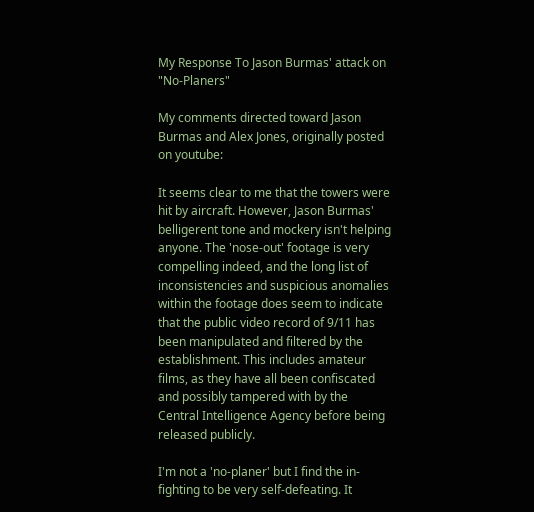My Response To Jason Burmas' attack on "No-Planers"

My comments directed toward Jason Burmas and Alex Jones, originally posted on youtube:

It seems clear to me that the towers were hit by aircraft. However, Jason Burmas' belligerent tone and mockery isn't helping anyone. The 'nose-out' footage is very compelling indeed, and the long list of inconsistencies and suspicious anomalies within the footage does seem to indicate that the public video record of 9/11 has been manipulated and filtered by the establishment. This includes amateur films, as they have all been confiscated and possibly tampered with by the Central Intelligence Agency before being released publicly.

I'm not a 'no-planer' but I find the in-fighting to be very self-defeating. It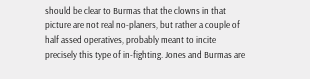should be clear to Burmas that the clowns in that picture are not real no-planers, but rather a couple of half assed operatives, probably meant to incite precisely this type of in-fighting. Jones and Burmas are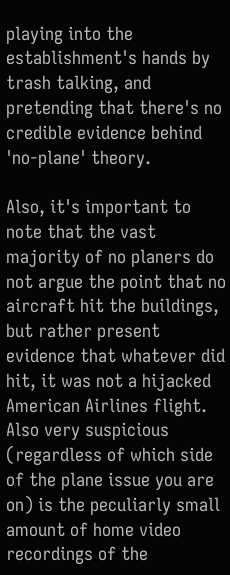playing into the establishment's hands by trash talking, and pretending that there's no credible evidence behind 'no-plane' theory.

Also, it's important to note that the vast majority of no planers do not argue the point that no aircraft hit the buildings, but rather present evidence that whatever did hit, it was not a hijacked American Airlines flight. Also very suspicious (regardless of which side of the plane issue you are on) is the peculiarly small amount of home video recordings of the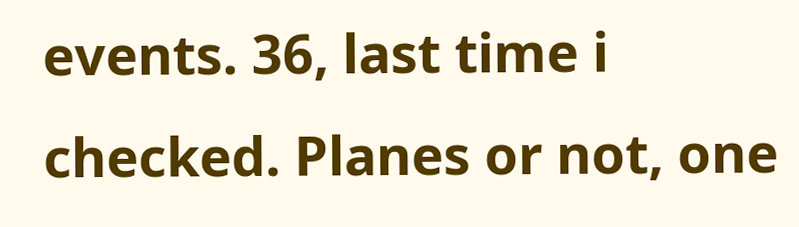events. 36, last time i checked. Planes or not, one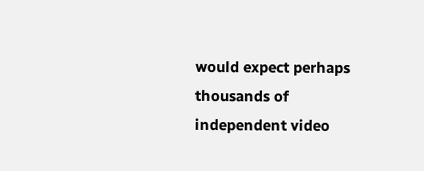would expect perhaps thousands of independent video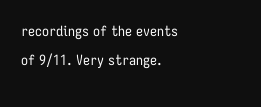recordings of the events of 9/11. Very strange.